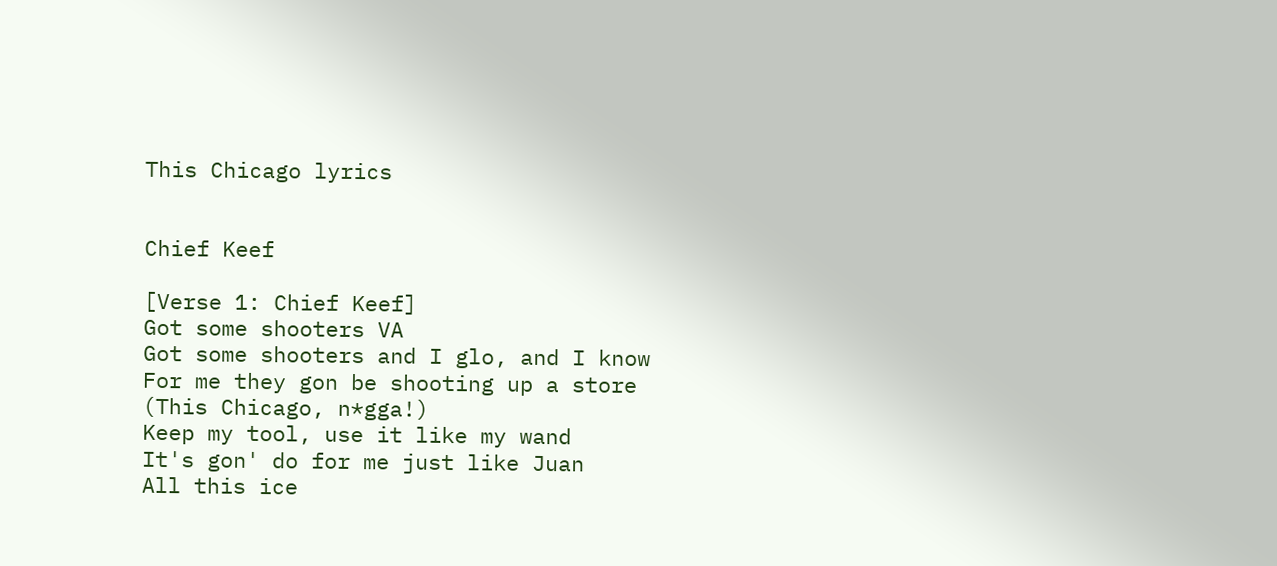This Chicago lyrics


Chief Keef

[Verse 1: Chief Keef]
Got some shooters VA
Got some shooters and I glo, and I know
For me they gon be shooting up a store
(This Chicago, n*gga!)
Keep my tool, use it like my wand
It's gon' do for me just like Juan
All this ice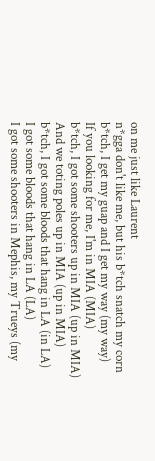on me just like Laurent
n*gga don't like me, but his b*tch snatch my corn
b*tch, I get my guap and I get my way (my way)
If you looking for me, I'm in MIA (MIA)
b*tch, I got some shooters up in MIA (up in MIA)
And we toting poles up in MIA (up in MIA)
b*tch, I got some bloods that hang in LA (in LA)
I got some bloods that hang in LA (LA)
I got some shooters in Mephis, my Trueys (my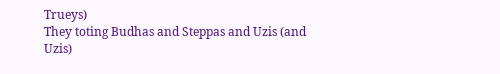Trueys)
They toting Budhas and Steppas and Uzis (and Uzis)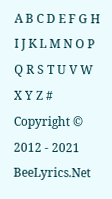A B C D E F G H I J K L M N O P Q R S T U V W X Y Z #
Copyright © 2012 - 2021 BeeLyrics.Net